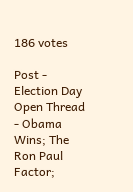186 votes

Post - Election Day Open Thread - Obama Wins; The Ron Paul Factor;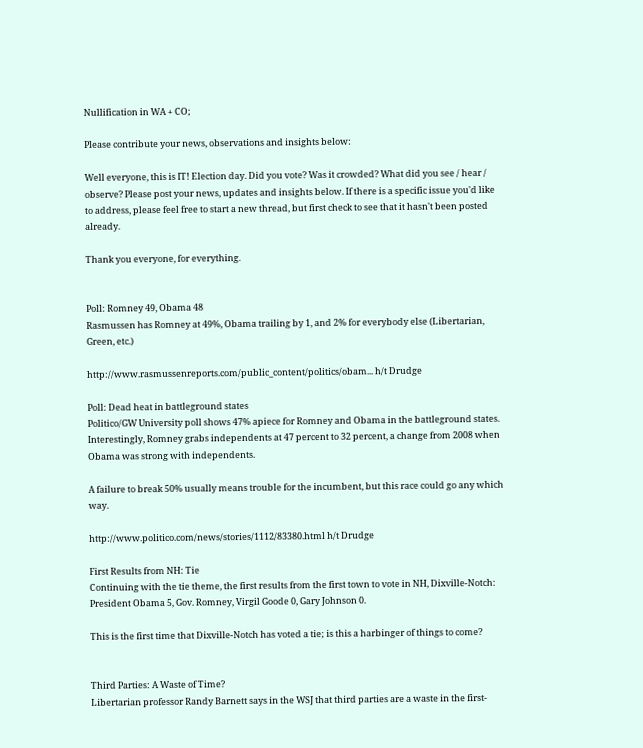Nullification in WA + CO;

Please contribute your news, observations and insights below:

Well everyone, this is IT! Election day. Did you vote? Was it crowded? What did you see / hear / observe? Please post your news, updates and insights below. If there is a specific issue you'd like to address, please feel free to start a new thread, but first check to see that it hasn't been posted already.

Thank you everyone, for everything.


Poll: Romney 49, Obama 48
Rasmussen has Romney at 49%, Obama trailing by 1, and 2% for everybody else (Libertarian, Green, etc.)

http://www.rasmussenreports.com/public_content/politics/obam... h/t Drudge

Poll: Dead heat in battleground states
Politico/GW University poll shows 47% apiece for Romney and Obama in the battleground states. Interestingly, Romney grabs independents at 47 percent to 32 percent, a change from 2008 when Obama was strong with independents.

A failure to break 50% usually means trouble for the incumbent, but this race could go any which way.

http://www.politico.com/news/stories/1112/83380.html h/t Drudge

First Results from NH: Tie
Continuing with the tie theme, the first results from the first town to vote in NH, Dixville-Notch: President Obama 5, Gov. Romney, Virgil Goode 0, Gary Johnson 0.

This is the first time that Dixville-Notch has voted a tie; is this a harbinger of things to come?


Third Parties: A Waste of Time?
Libertarian professor Randy Barnett says in the WSJ that third parties are a waste in the first-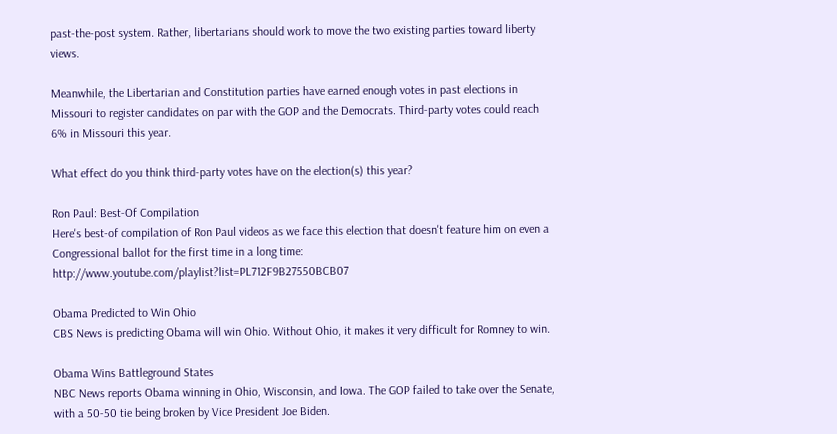past-the-post system. Rather, libertarians should work to move the two existing parties toward liberty views.

Meanwhile, the Libertarian and Constitution parties have earned enough votes in past elections in Missouri to register candidates on par with the GOP and the Democrats. Third-party votes could reach 6% in Missouri this year.

What effect do you think third-party votes have on the election(s) this year?

Ron Paul: Best-Of Compilation
Here's best-of compilation of Ron Paul videos as we face this election that doesn't feature him on even a Congressional ballot for the first time in a long time: http://www.youtube.com/playlist?list=PL712F9B27550BCB07

Obama Predicted to Win Ohio
CBS News is predicting Obama will win Ohio. Without Ohio, it makes it very difficult for Romney to win.

Obama Wins Battleground States
NBC News reports Obama winning in Ohio, Wisconsin, and Iowa. The GOP failed to take over the Senate, with a 50-50 tie being broken by Vice President Joe Biden.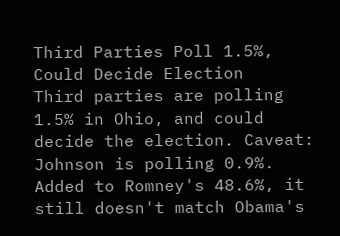Third Parties Poll 1.5%, Could Decide Election
Third parties are polling 1.5% in Ohio, and could decide the election. Caveat: Johnson is polling 0.9%. Added to Romney's 48.6%, it still doesn't match Obama's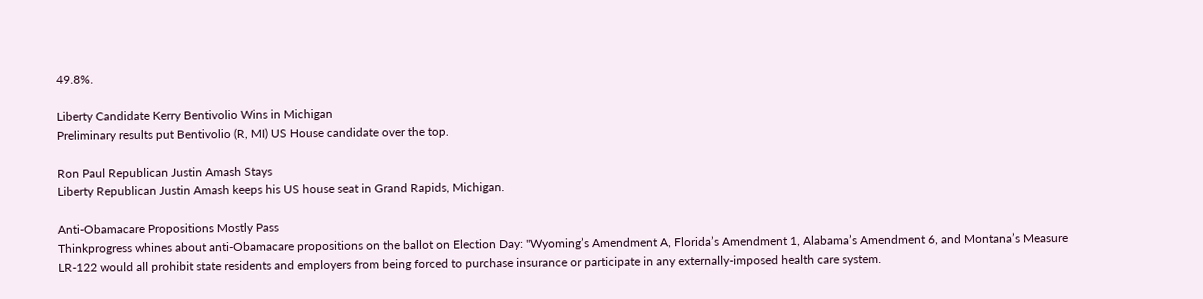49.8%.

Liberty Candidate Kerry Bentivolio Wins in Michigan
Preliminary results put Bentivolio (R, MI) US House candidate over the top.

Ron Paul Republican Justin Amash Stays
Liberty Republican Justin Amash keeps his US house seat in Grand Rapids, Michigan.

Anti-Obamacare Propositions Mostly Pass
Thinkprogress whines about anti-Obamacare propositions on the ballot on Election Day: "Wyoming’s Amendment A, Florida’s Amendment 1, Alabama’s Amendment 6, and Montana’s Measure LR-122 would all prohibit state residents and employers from being forced to purchase insurance or participate in any externally-imposed health care system.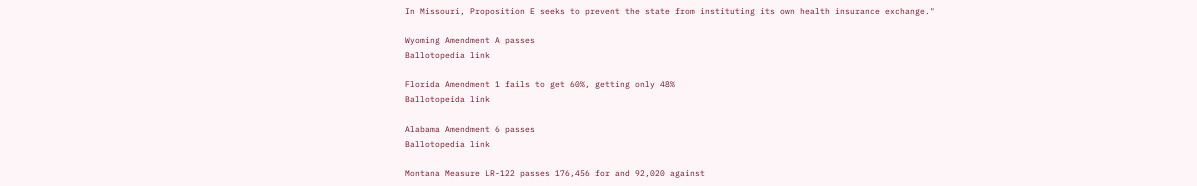In Missouri, Proposition E seeks to prevent the state from instituting its own health insurance exchange."

Wyoming Amendment A passes
Ballotopedia link

Florida Amendment 1 fails to get 60%, getting only 48%
Ballotopeida link

Alabama Amendment 6 passes
Ballotopedia link

Montana Measure LR-122 passes 176,456 for and 92,020 against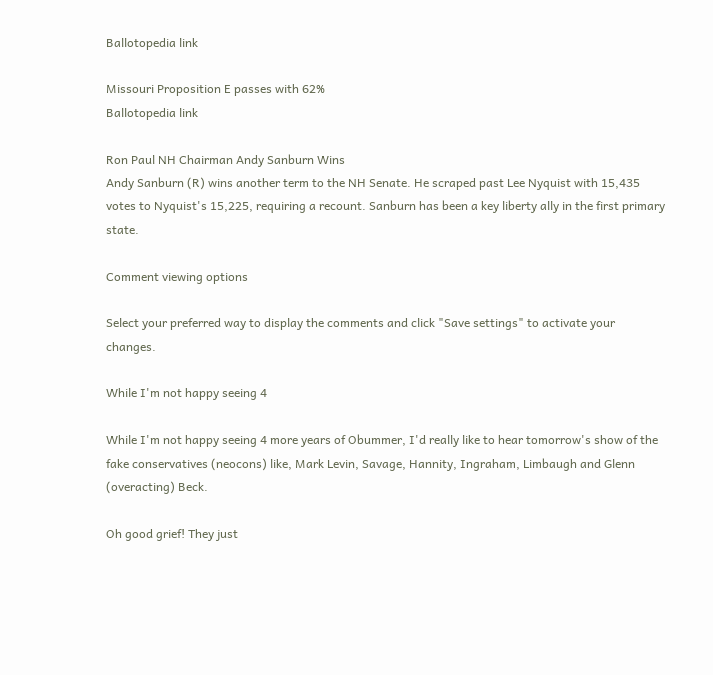Ballotopedia link

Missouri Proposition E passes with 62%
Ballotopedia link

Ron Paul NH Chairman Andy Sanburn Wins
Andy Sanburn (R) wins another term to the NH Senate. He scraped past Lee Nyquist with 15,435 votes to Nyquist's 15,225, requiring a recount. Sanburn has been a key liberty ally in the first primary state.

Comment viewing options

Select your preferred way to display the comments and click "Save settings" to activate your changes.

While I'm not happy seeing 4

While I'm not happy seeing 4 more years of Obummer, I'd really like to hear tomorrow's show of the fake conservatives (neocons) like, Mark Levin, Savage, Hannity, Ingraham, Limbaugh and Glenn (overacting) Beck.

Oh good grief! They just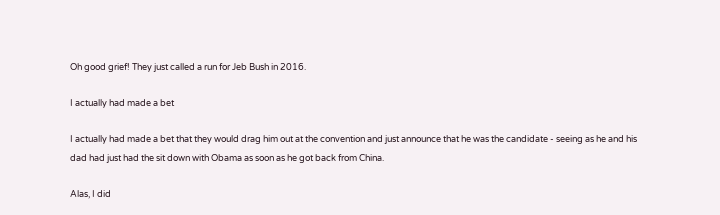Oh good grief! They just called a run for Jeb Bush in 2016.

I actually had made a bet

I actually had made a bet that they would drag him out at the convention and just announce that he was the candidate - seeing as he and his dad had just had the sit down with Obama as soon as he got back from China.

Alas, I did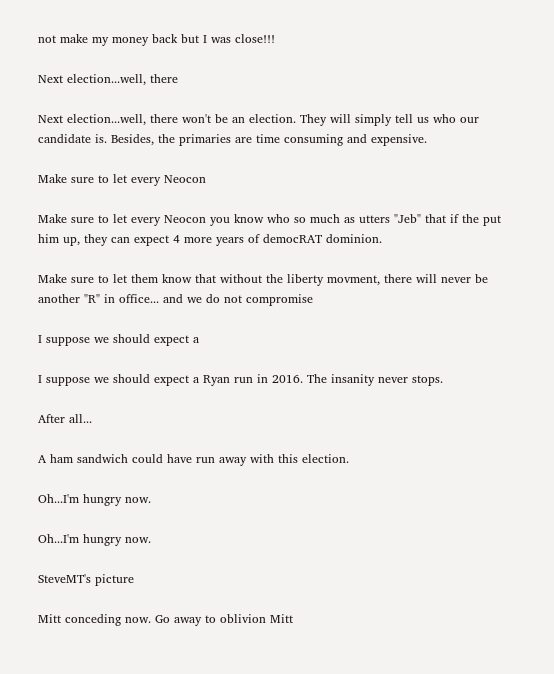not make my money back but I was close!!!

Next election...well, there

Next election...well, there won't be an election. They will simply tell us who our candidate is. Besides, the primaries are time consuming and expensive.

Make sure to let every Neocon

Make sure to let every Neocon you know who so much as utters "Jeb" that if the put him up, they can expect 4 more years of democRAT dominion.

Make sure to let them know that without the liberty movment, there will never be another "R" in office... and we do not compromise

I suppose we should expect a

I suppose we should expect a Ryan run in 2016. The insanity never stops.

After all...

A ham sandwich could have run away with this election.

Oh...I'm hungry now.

Oh...I'm hungry now.

SteveMT's picture

Mitt conceding now. Go away to oblivion Mitt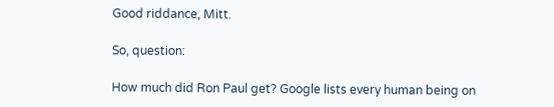Good riddance, Mitt.

So, question:

How much did Ron Paul get? Google lists every human being on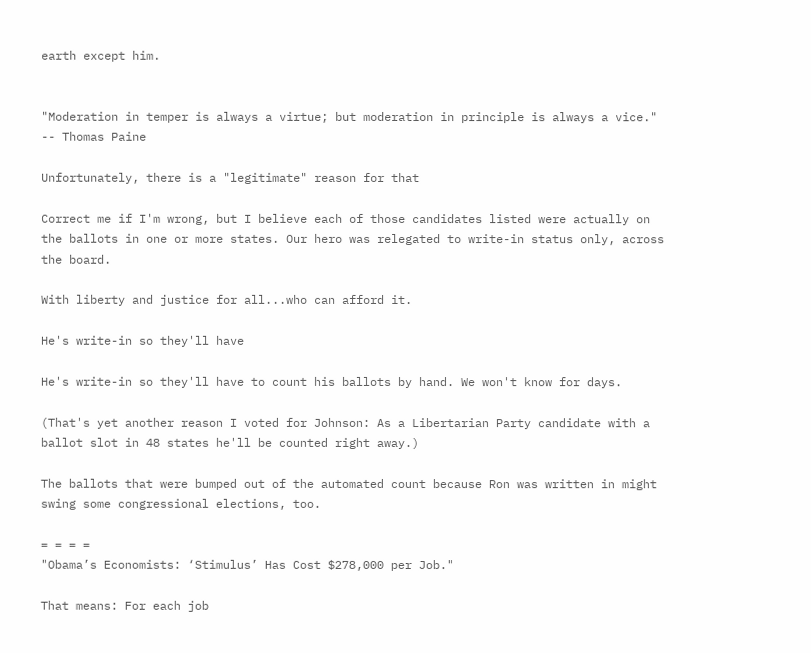earth except him.


"Moderation in temper is always a virtue; but moderation in principle is always a vice." -- Thomas Paine

Unfortunately, there is a "legitimate" reason for that

Correct me if I'm wrong, but I believe each of those candidates listed were actually on the ballots in one or more states. Our hero was relegated to write-in status only, across the board.

With liberty and justice for all...who can afford it.

He's write-in so they'll have

He's write-in so they'll have to count his ballots by hand. We won't know for days.

(That's yet another reason I voted for Johnson: As a Libertarian Party candidate with a ballot slot in 48 states he'll be counted right away.)

The ballots that were bumped out of the automated count because Ron was written in might swing some congressional elections, too.

= = = =
"Obama’s Economists: ‘Stimulus’ Has Cost $278,000 per Job."

That means: For each job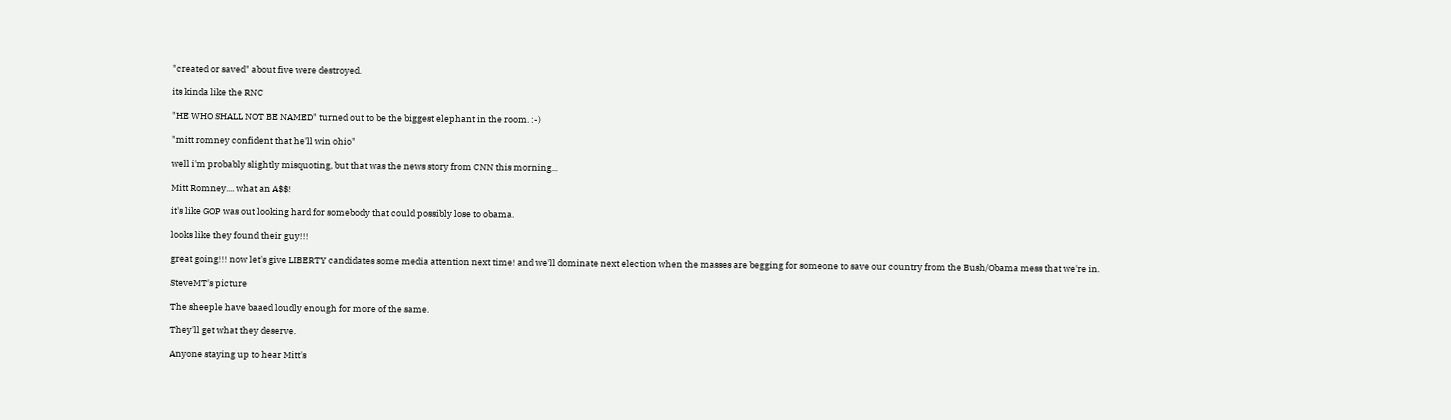"created or saved" about five were destroyed.

its kinda like the RNC

"HE WHO SHALL NOT BE NAMED" turned out to be the biggest elephant in the room. :-)

"mitt romney confident that he'll win ohio"

well i'm probably slightly misquoting, but that was the news story from CNN this morning...

Mitt Romney.... what an A$$!

it's like GOP was out looking hard for somebody that could possibly lose to obama.

looks like they found their guy!!!

great going!!! now let's give LIBERTY candidates some media attention next time! and we'll dominate next election when the masses are begging for someone to save our country from the Bush/Obama mess that we're in.

SteveMT's picture

The sheeple have baaed loudly enough for more of the same.

They'll get what they deserve.

Anyone staying up to hear Mitt's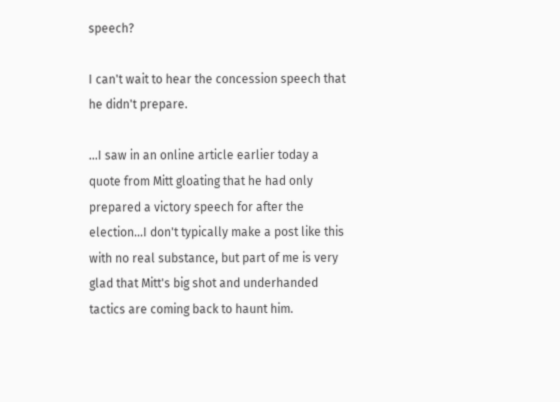speech?

I can't wait to hear the concession speech that he didn't prepare.

...I saw in an online article earlier today a quote from Mitt gloating that he had only prepared a victory speech for after the election...I don't typically make a post like this with no real substance, but part of me is very glad that Mitt's big shot and underhanded tactics are coming back to haunt him.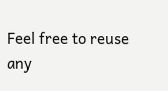Feel free to reuse any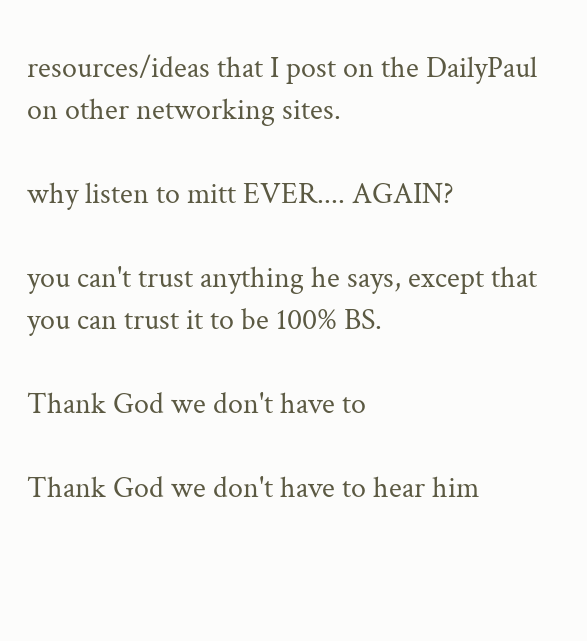resources/ideas that I post on the DailyPaul on other networking sites.

why listen to mitt EVER.... AGAIN?

you can't trust anything he says, except that you can trust it to be 100% BS.

Thank God we don't have to

Thank God we don't have to hear him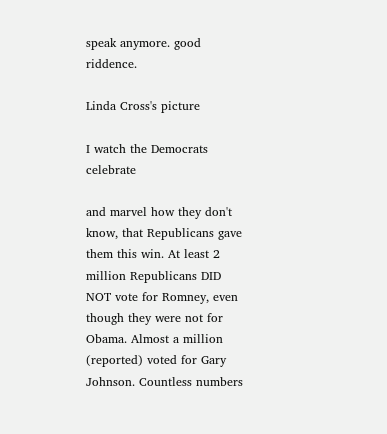speak anymore. good riddence.

Linda Cross's picture

I watch the Democrats celebrate

and marvel how they don't know, that Republicans gave them this win. At least 2 million Republicans DID NOT vote for Romney, even though they were not for Obama. Almost a million (reported) voted for Gary Johnson. Countless numbers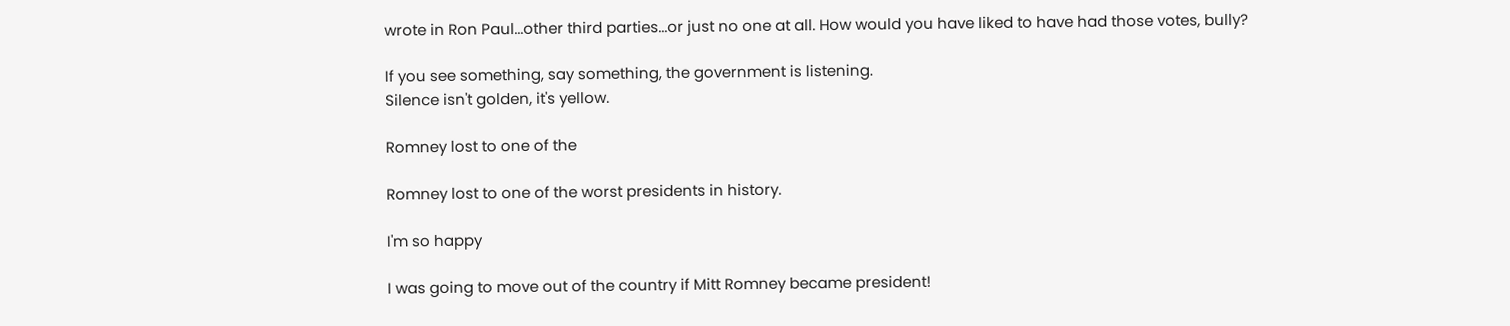wrote in Ron Paul...other third parties...or just no one at all. How would you have liked to have had those votes, bully?

If you see something, say something, the government is listening.
Silence isn't golden, it's yellow.

Romney lost to one of the

Romney lost to one of the worst presidents in history.

I'm so happy

I was going to move out of the country if Mitt Romney became president!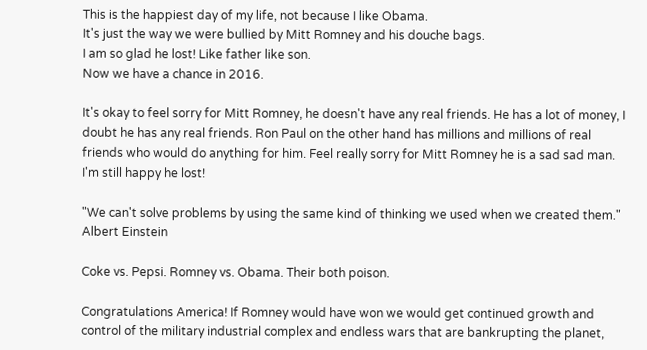This is the happiest day of my life, not because I like Obama.
It's just the way we were bullied by Mitt Romney and his douche bags.
I am so glad he lost! Like father like son.
Now we have a chance in 2016.

It's okay to feel sorry for Mitt Romney, he doesn't have any real friends. He has a lot of money, I doubt he has any real friends. Ron Paul on the other hand has millions and millions of real friends who would do anything for him. Feel really sorry for Mitt Romney he is a sad sad man.
I'm still happy he lost!

"We can't solve problems by using the same kind of thinking we used when we created them."
Albert Einstein

Coke vs. Pepsi. Romney vs. Obama. Their both poison.

Congratulations America! If Romney would have won we would get continued growth and control of the military industrial complex and endless wars that are bankrupting the planet,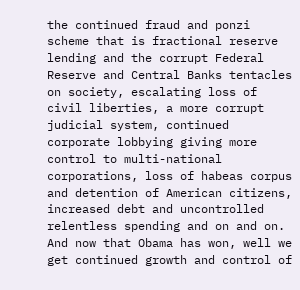the continued fraud and ponzi scheme that is fractional reserve lending and the corrupt Federal Reserve and Central Banks tentacles on society, escalating loss of civil liberties, a more corrupt judicial system, continued corporate lobbying giving more control to multi-national corporations, loss of habeas corpus and detention of American citizens, increased debt and uncontrolled relentless spending and on and on. And now that Obama has won, well we get continued growth and control of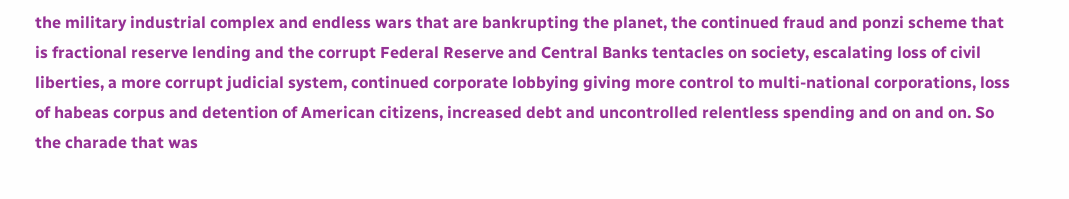the military industrial complex and endless wars that are bankrupting the planet, the continued fraud and ponzi scheme that is fractional reserve lending and the corrupt Federal Reserve and Central Banks tentacles on society, escalating loss of civil liberties, a more corrupt judicial system, continued corporate lobbying giving more control to multi-national corporations, loss of habeas corpus and detention of American citizens, increased debt and uncontrolled relentless spending and on and on. So the charade that was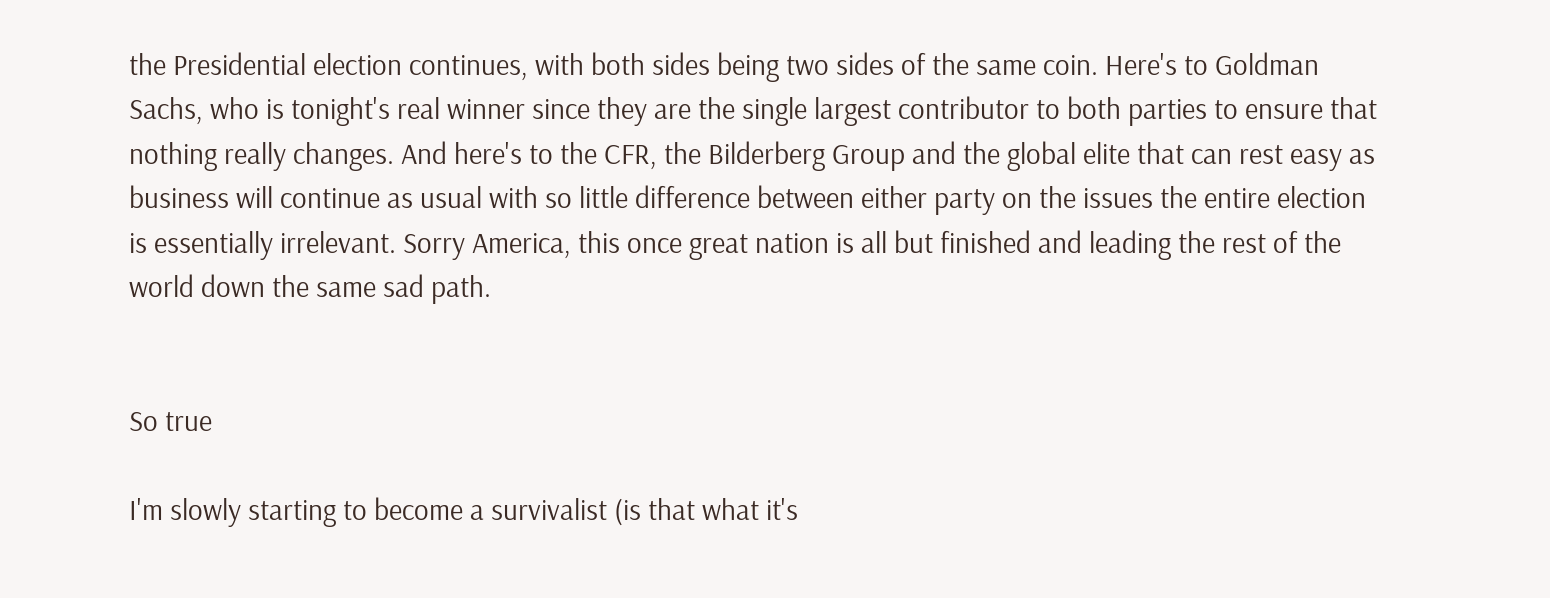the Presidential election continues, with both sides being two sides of the same coin. Here's to Goldman Sachs, who is tonight's real winner since they are the single largest contributor to both parties to ensure that nothing really changes. And here's to the CFR, the Bilderberg Group and the global elite that can rest easy as business will continue as usual with so little difference between either party on the issues the entire election is essentially irrelevant. Sorry America, this once great nation is all but finished and leading the rest of the world down the same sad path.


So true

I'm slowly starting to become a survivalist (is that what it's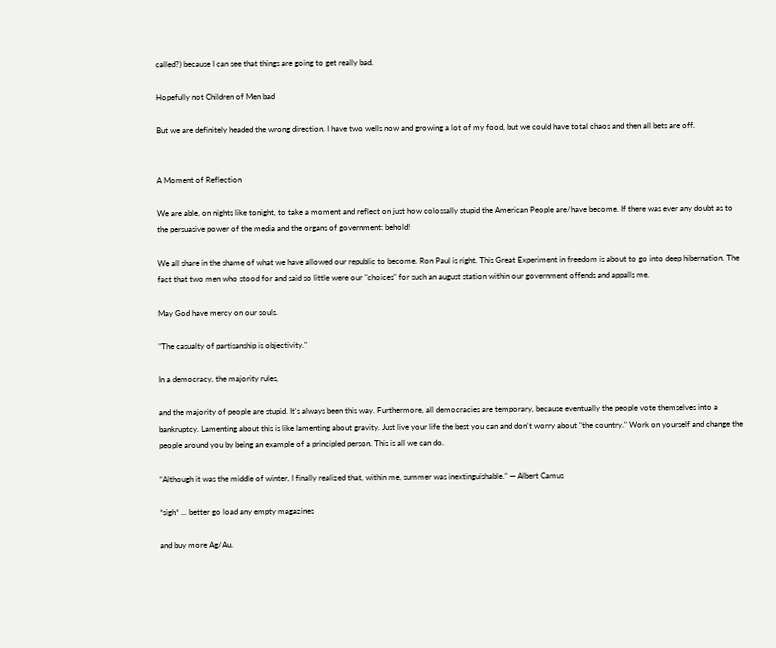called?) because I can see that things are going to get really bad.

Hopefully not Children of Men bad

But we are definitely headed the wrong direction. I have two wells now and growing a lot of my food, but we could have total chaos and then all bets are off.


A Moment of Reflection

We are able, on nights like tonight, to take a moment and reflect on just how colossally stupid the American People are/have become. If there was ever any doubt as to the persuasive power of the media and the organs of government: behold!

We all share in the shame of what we have allowed our republic to become. Ron Paul is right. This Great Experiment in freedom is about to go into deep hibernation. The fact that two men who stood for and said so little were our "choices" for such an august station within our government offends and appalls me.

May God have mercy on our souls.

"The casualty of partisanship is objectivity."

In a democracy, the majority rules,

and the majority of people are stupid. It's always been this way. Furthermore, all democracies are temporary, because eventually the people vote themselves into a bankruptcy. Lamenting about this is like lamenting about gravity. Just live your life the best you can and don't worry about "the country." Work on yourself and change the people around you by being an example of a principled person. This is all we can do.

“Although it was the middle of winter, I finally realized that, within me, summer was inextinguishable.” — Albert Camus

*sigh* ... better go load any empty magazines

and buy more Ag/Au.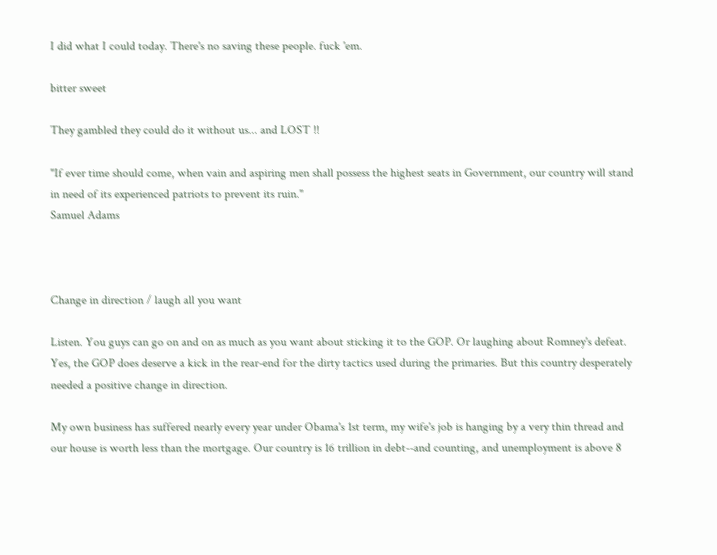I did what I could today. There's no saving these people. fuck 'em.

bitter sweet

They gambled they could do it without us... and LOST !!

"If ever time should come, when vain and aspiring men shall possess the highest seats in Government, our country will stand in need of its experienced patriots to prevent its ruin."
Samuel Adams



Change in direction / laugh all you want

Listen. You guys can go on and on as much as you want about sticking it to the GOP. Or laughing about Romney's defeat. Yes, the GOP does deserve a kick in the rear-end for the dirty tactics used during the primaries. But this country desperately needed a positive change in direction.

My own business has suffered nearly every year under Obama's 1st term, my wife's job is hanging by a very thin thread and our house is worth less than the mortgage. Our country is 16 trillion in debt--and counting, and unemployment is above 8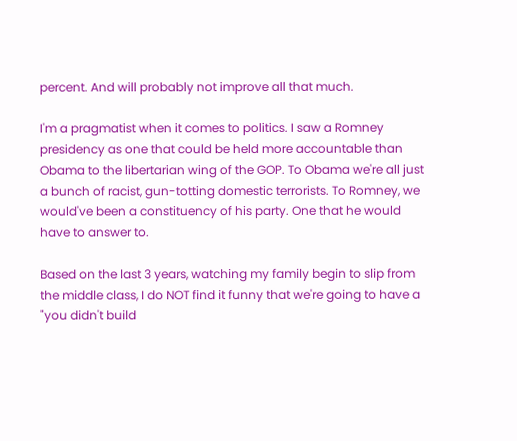percent. And will probably not improve all that much.

I'm a pragmatist when it comes to politics. I saw a Romney presidency as one that could be held more accountable than Obama to the libertarian wing of the GOP. To Obama we're all just a bunch of racist, gun-totting domestic terrorists. To Romney, we would've been a constituency of his party. One that he would have to answer to.

Based on the last 3 years, watching my family begin to slip from the middle class, I do NOT find it funny that we're going to have a "you didn't build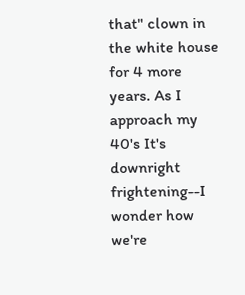that" clown in the white house for 4 more years. As I approach my 40's It's downright frightening--I wonder how we're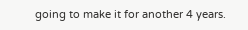going to make it for another 4 years.